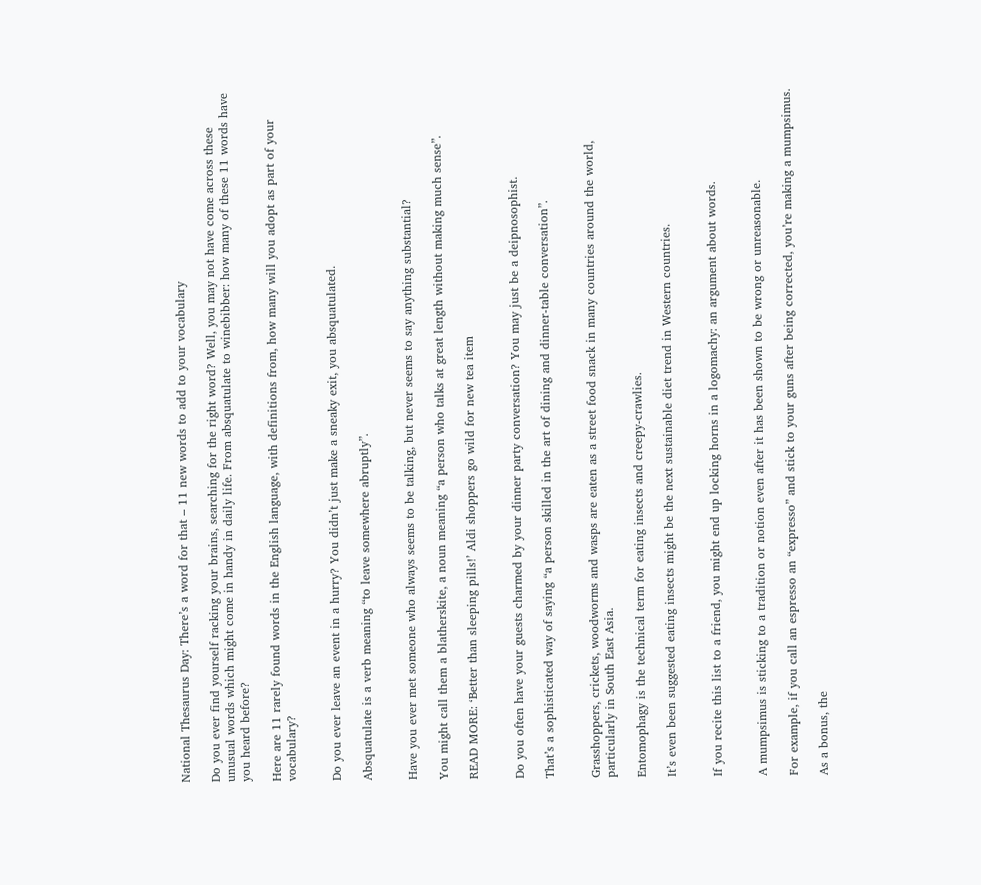National Thesaurus Day: There’s a word for that – 11 new words to add to your vocabulary

Do you ever find yourself racking your brains, searching for the right word? Well, you may not have come across these unusual words which might come in handy in daily life. From absquatulate to winebibber: how many of these 11 words have you heard before?

Here are 11 rarely found words in the English language, with definitions from, how many will you adopt as part of your vocabulary?


Do you ever leave an event in a hurry? You didn’t just make a sneaky exit, you absquatulated.

Absquatulate is a verb meaning “to leave somewhere abruptly”.


Have you ever met someone who always seems to be talking, but never seems to say anything substantial?

You might call them a blatherskite, a noun meaning “a person who talks at great length without making much sense”.

READ MORE: ‘Better than sleeping pills!’ Aldi shoppers go wild for new tea item


Do you often have your guests charmed by your dinner party conversation? You may just be a deipnosophist.

That’s a sophisticated way of saying “a person skilled in the art of dining and dinner-table conversation”.


Grasshoppers, crickets, woodworms and wasps are eaten as a street food snack in many countries around the world, particularly in South East Asia.

Entomophagy is the technical term for eating insects and creepy-crawlies.

It’s even been suggested eating insects might be the next sustainable diet trend in Western countries.


If you recite this list to a friend, you might end up locking horns in a logomachy: an argument about words.


A mumpsimus is sticking to a tradition or notion even after it has been shown to be wrong or unreasonable.

For example, if you call an espresso an “expresso” and stick to your guns after being corrected, you’re making a mumpsimus.

As a bonus, the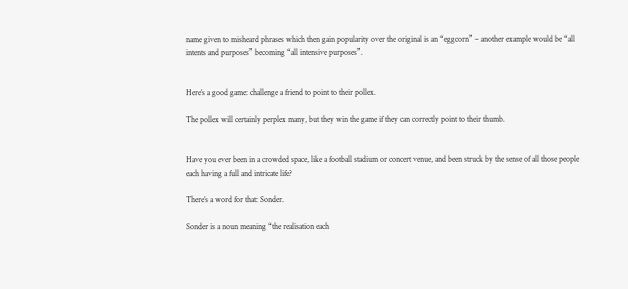name given to misheard phrases which then gain popularity over the original is an “eggcorn” – another example would be “all intents and purposes” becoming “all intensive purposes”.


Here’s a good game: challenge a friend to point to their pollex.

The pollex will certainly perplex many, but they win the game if they can correctly point to their thumb.


Have you ever been in a crowded space, like a football stadium or concert venue, and been struck by the sense of all those people each having a full and intricate life?

There’s a word for that: Sonder.

Sonder is a noun meaning “the realisation each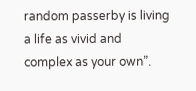random passerby is living a life as vivid and complex as your own”.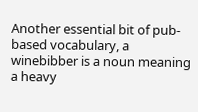Another essential bit of pub-based vocabulary, a winebibber is a noun meaning a heavy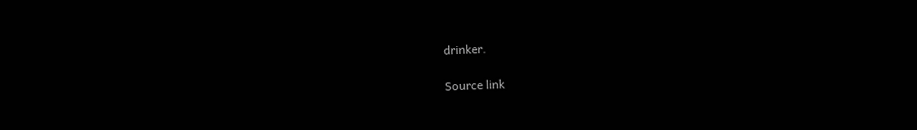drinker.

Source link